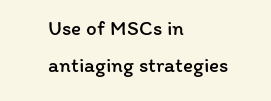Use of MSCs in antiaging strategies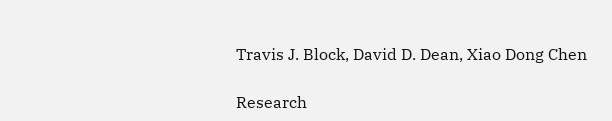Travis J. Block, David D. Dean, Xiao Dong Chen

Research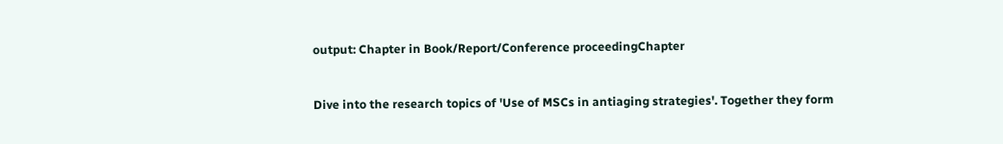output: Chapter in Book/Report/Conference proceedingChapter


Dive into the research topics of 'Use of MSCs in antiaging strategies'. Together they form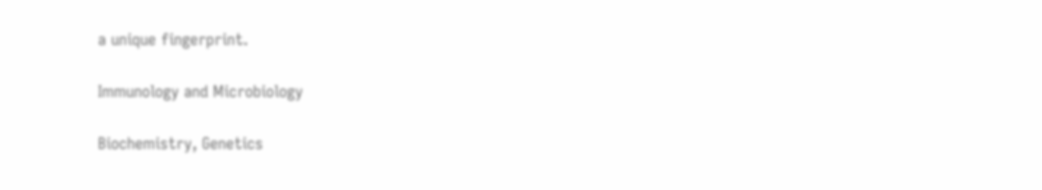a unique fingerprint.

Immunology and Microbiology

Biochemistry, Genetics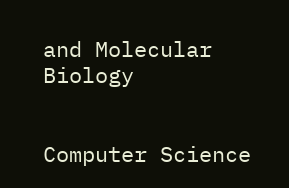and Molecular Biology


Computer Science